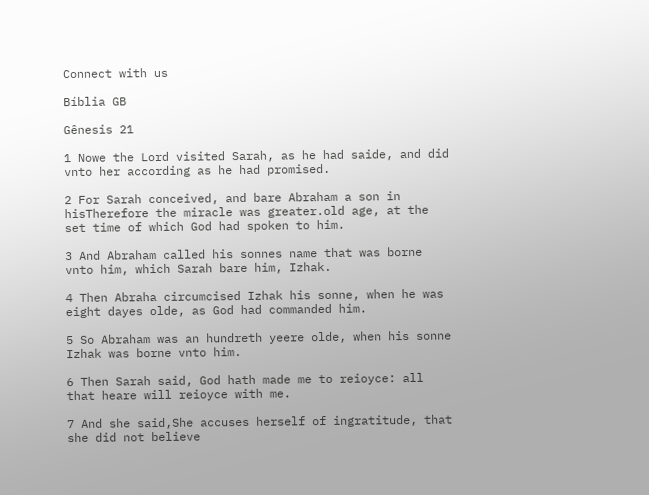Connect with us

Bíblia GB

Gênesis 21

1 Nowe the Lord visited Sarah, as he had saide, and did vnto her according as he had promised.

2 For Sarah conceived, and bare Abraham a son in hisTherefore the miracle was greater.old age, at the set time of which God had spoken to him.

3 And Abraham called his sonnes name that was borne vnto him, which Sarah bare him, Izhak.

4 Then Abraha circumcised Izhak his sonne, when he was eight dayes olde, as God had commanded him.

5 So Abraham was an hundreth yeere olde, when his sonne Izhak was borne vnto him.

6 Then Sarah said, God hath made me to reioyce: all that heare will reioyce with me.

7 And she said,She accuses herself of ingratitude, that she did not believe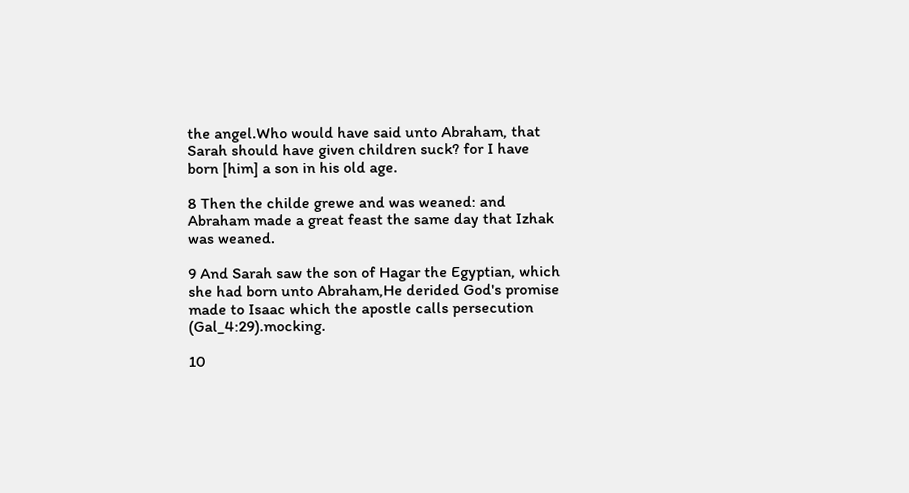the angel.Who would have said unto Abraham, that Sarah should have given children suck? for I have born [him] a son in his old age.

8 Then the childe grewe and was weaned: and Abraham made a great feast the same day that Izhak was weaned.

9 And Sarah saw the son of Hagar the Egyptian, which she had born unto Abraham,He derided God's promise made to Isaac which the apostle calls persecution (Gal_4:29).mocking.

10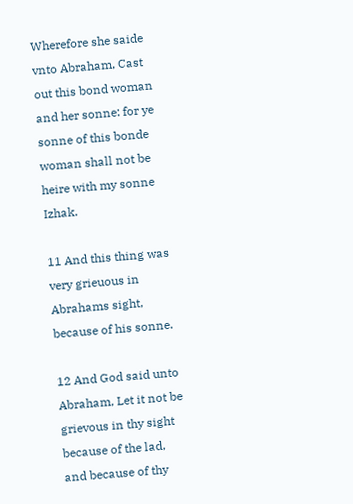Wherefore she saide vnto Abraham, Cast out this bond woman and her sonne: for ye sonne of this bonde woman shall not be heire with my sonne Izhak.

11 And this thing was very grieuous in Abrahams sight, because of his sonne.

12 And God said unto Abraham, Let it not be grievous in thy sight because of the lad, and because of thy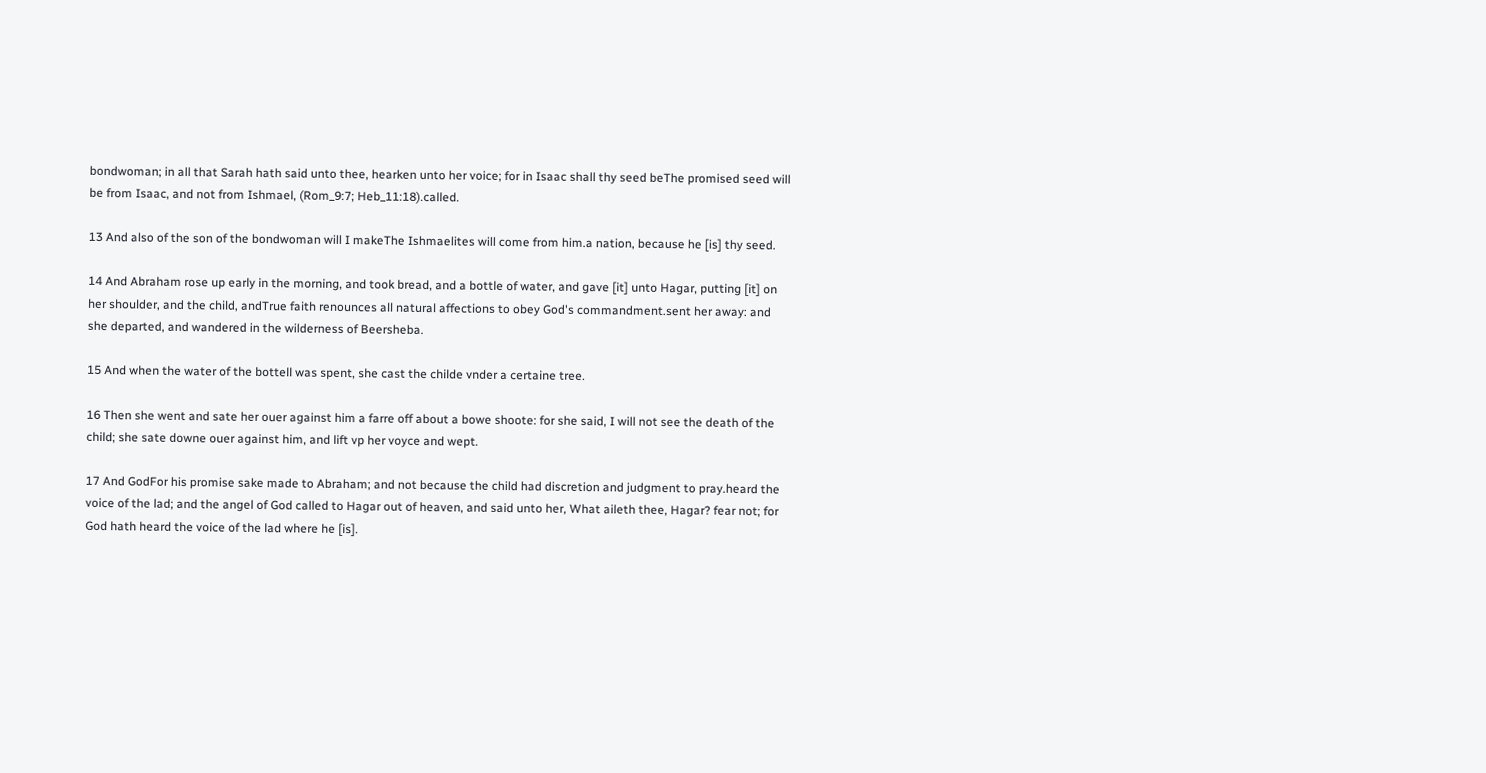bondwoman; in all that Sarah hath said unto thee, hearken unto her voice; for in Isaac shall thy seed beThe promised seed will be from Isaac, and not from Ishmael, (Rom_9:7; Heb_11:18).called.

13 And also of the son of the bondwoman will I makeThe Ishmaelites will come from him.a nation, because he [is] thy seed.

14 And Abraham rose up early in the morning, and took bread, and a bottle of water, and gave [it] unto Hagar, putting [it] on her shoulder, and the child, andTrue faith renounces all natural affections to obey God's commandment.sent her away: and she departed, and wandered in the wilderness of Beersheba.

15 And when the water of the bottell was spent, she cast the childe vnder a certaine tree.

16 Then she went and sate her ouer against him a farre off about a bowe shoote: for she said, I will not see the death of the child; she sate downe ouer against him, and lift vp her voyce and wept.

17 And GodFor his promise sake made to Abraham; and not because the child had discretion and judgment to pray.heard the voice of the lad; and the angel of God called to Hagar out of heaven, and said unto her, What aileth thee, Hagar? fear not; for God hath heard the voice of the lad where he [is].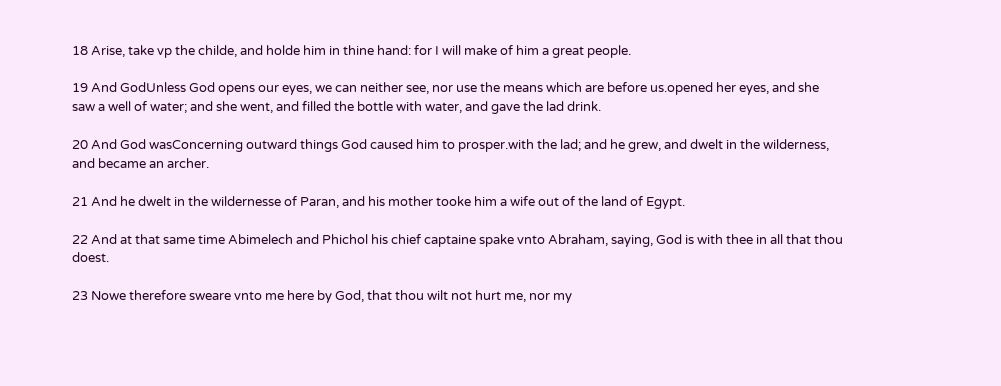18 Arise, take vp the childe, and holde him in thine hand: for I will make of him a great people.

19 And GodUnless God opens our eyes, we can neither see, nor use the means which are before us.opened her eyes, and she saw a well of water; and she went, and filled the bottle with water, and gave the lad drink.

20 And God wasConcerning outward things God caused him to prosper.with the lad; and he grew, and dwelt in the wilderness, and became an archer.

21 And he dwelt in the wildernesse of Paran, and his mother tooke him a wife out of the land of Egypt.

22 And at that same time Abimelech and Phichol his chief captaine spake vnto Abraham, saying, God is with thee in all that thou doest.

23 Nowe therefore sweare vnto me here by God, that thou wilt not hurt me, nor my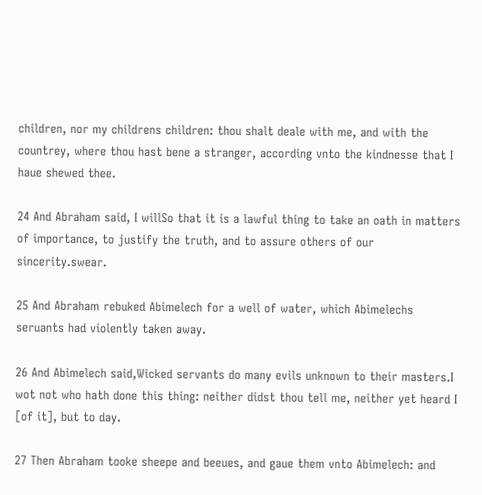children, nor my childrens children: thou shalt deale with me, and with the countrey, where thou hast bene a stranger, according vnto the kindnesse that I haue shewed thee.

24 And Abraham said, I willSo that it is a lawful thing to take an oath in matters of importance, to justify the truth, and to assure others of our sincerity.swear.

25 And Abraham rebuked Abimelech for a well of water, which Abimelechs seruants had violently taken away.

26 And Abimelech said,Wicked servants do many evils unknown to their masters.I wot not who hath done this thing: neither didst thou tell me, neither yet heard I [of it], but to day.

27 Then Abraham tooke sheepe and beeues, and gaue them vnto Abimelech: and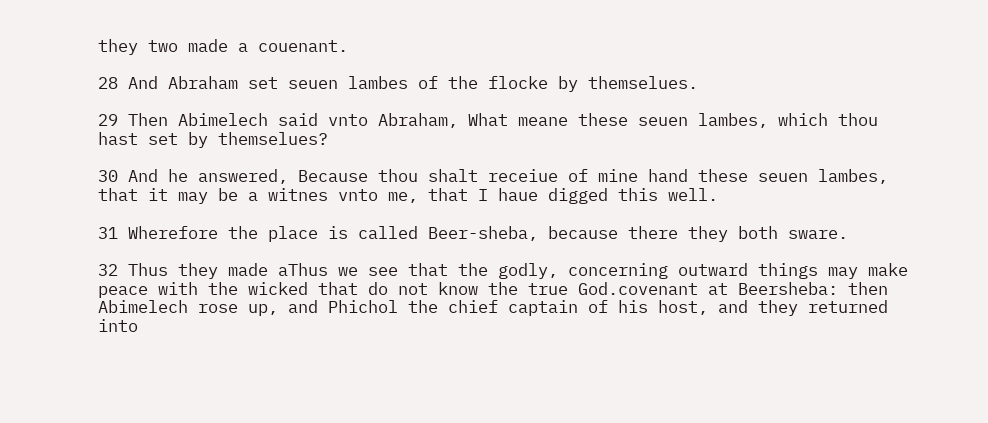they two made a couenant.

28 And Abraham set seuen lambes of the flocke by themselues.

29 Then Abimelech said vnto Abraham, What meane these seuen lambes, which thou hast set by themselues?

30 And he answered, Because thou shalt receiue of mine hand these seuen lambes, that it may be a witnes vnto me, that I haue digged this well.

31 Wherefore the place is called Beer-sheba, because there they both sware.

32 Thus they made aThus we see that the godly, concerning outward things may make peace with the wicked that do not know the true God.covenant at Beersheba: then Abimelech rose up, and Phichol the chief captain of his host, and they returned into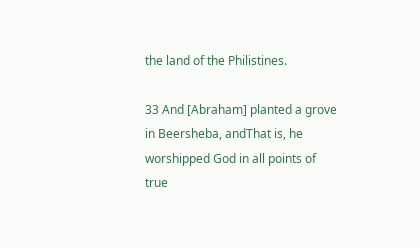the land of the Philistines.

33 And [Abraham] planted a grove in Beersheba, andThat is, he worshipped God in all points of true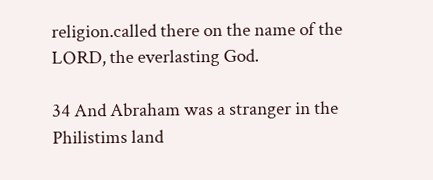religion.called there on the name of the LORD, the everlasting God.

34 And Abraham was a stranger in the Philistims land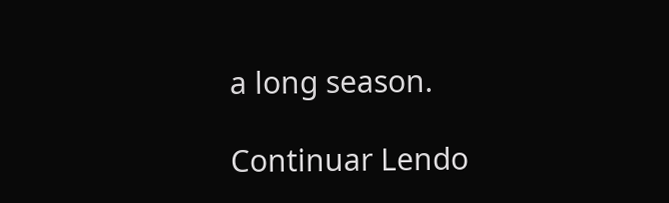a long season.

Continuar Lendo